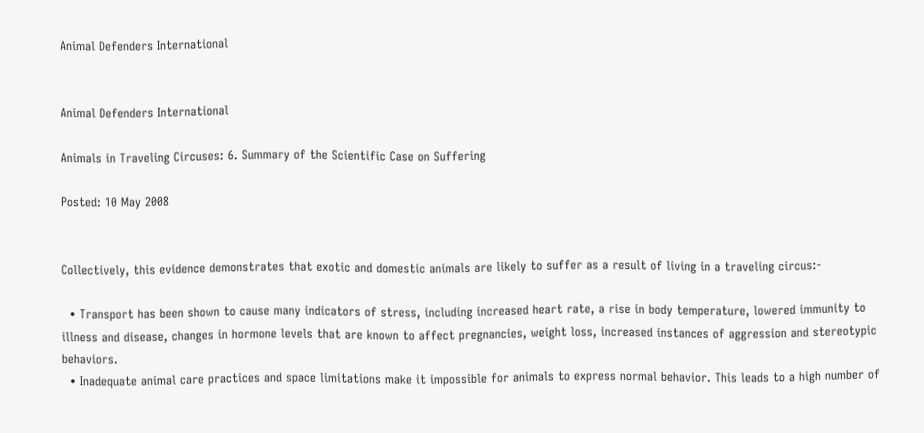Animal Defenders International


Animal Defenders International

Animals in Traveling Circuses: 6. Summary of the Scientific Case on Suffering

Posted: 10 May 2008


Collectively, this evidence demonstrates that exotic and domestic animals are likely to suffer as a result of living in a traveling circus:-

  • Transport has been shown to cause many indicators of stress, including increased heart rate, a rise in body temperature, lowered immunity to illness and disease, changes in hormone levels that are known to affect pregnancies, weight loss, increased instances of aggression and stereotypic behaviors.
  • Inadequate animal care practices and space limitations make it impossible for animals to express normal behavior. This leads to a high number of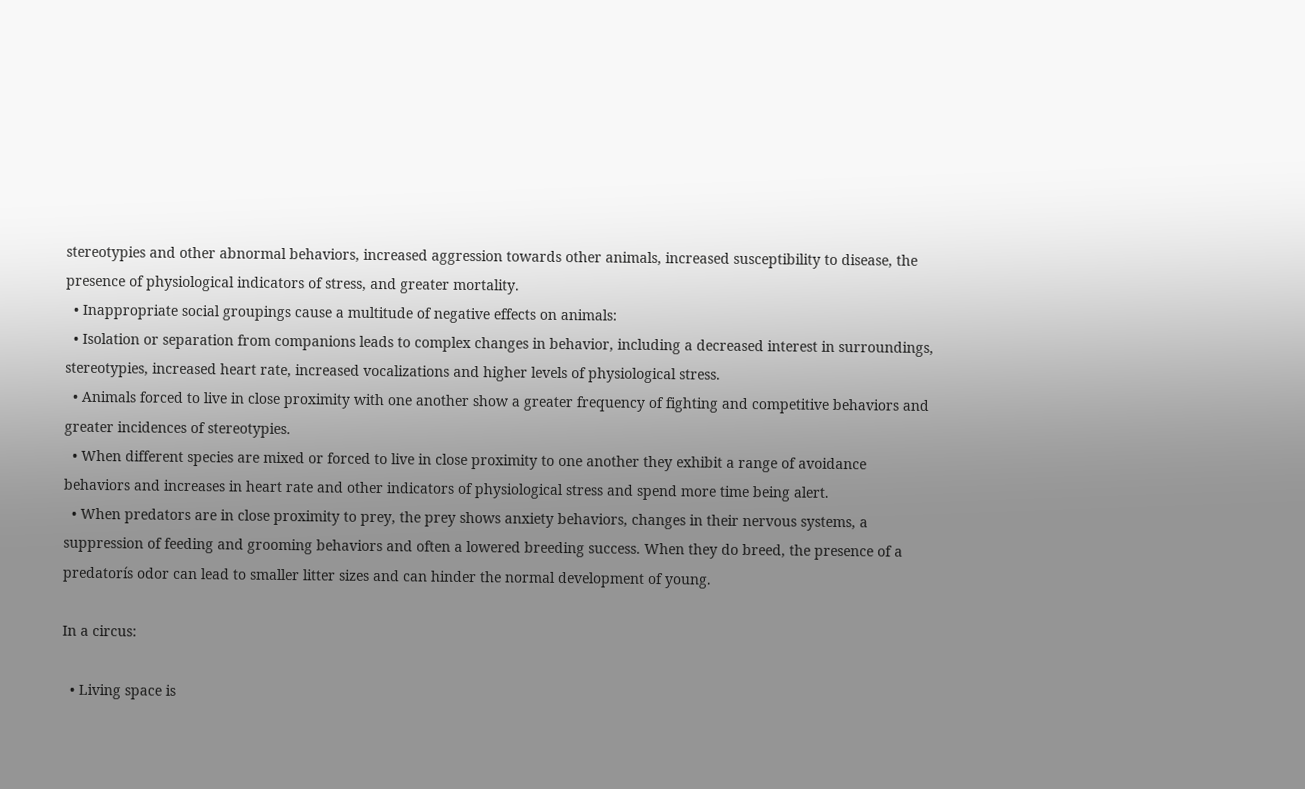stereotypies and other abnormal behaviors, increased aggression towards other animals, increased susceptibility to disease, the presence of physiological indicators of stress, and greater mortality.
  • Inappropriate social groupings cause a multitude of negative effects on animals:
  • Isolation or separation from companions leads to complex changes in behavior, including a decreased interest in surroundings, stereotypies, increased heart rate, increased vocalizations and higher levels of physiological stress.
  • Animals forced to live in close proximity with one another show a greater frequency of fighting and competitive behaviors and greater incidences of stereotypies.
  • When different species are mixed or forced to live in close proximity to one another they exhibit a range of avoidance behaviors and increases in heart rate and other indicators of physiological stress and spend more time being alert.
  • When predators are in close proximity to prey, the prey shows anxiety behaviors, changes in their nervous systems, a suppression of feeding and grooming behaviors and often a lowered breeding success. When they do breed, the presence of a predatorís odor can lead to smaller litter sizes and can hinder the normal development of young.

In a circus:

  • Living space is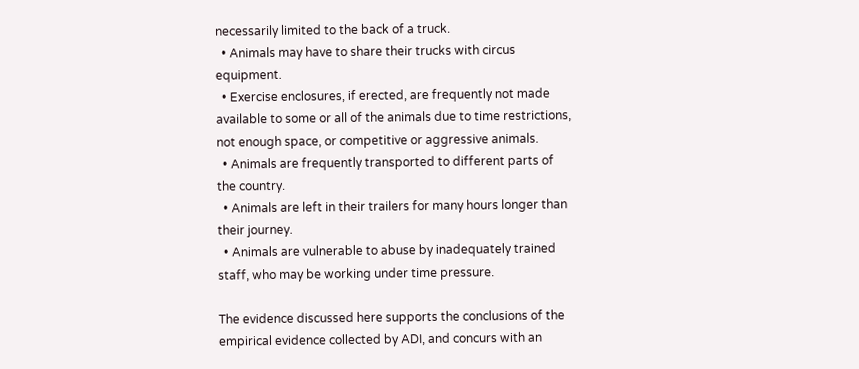necessarily limited to the back of a truck.
  • Animals may have to share their trucks with circus equipment.
  • Exercise enclosures, if erected, are frequently not made available to some or all of the animals due to time restrictions, not enough space, or competitive or aggressive animals.
  • Animals are frequently transported to different parts of the country.
  • Animals are left in their trailers for many hours longer than their journey.
  • Animals are vulnerable to abuse by inadequately trained staff, who may be working under time pressure.

The evidence discussed here supports the conclusions of the empirical evidence collected by ADI, and concurs with an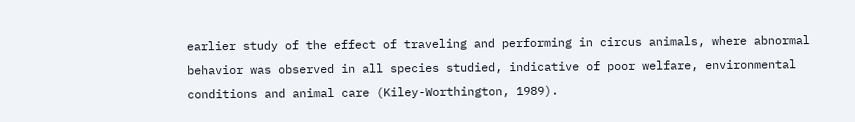earlier study of the effect of traveling and performing in circus animals, where abnormal behavior was observed in all species studied, indicative of poor welfare, environmental conditions and animal care (Kiley-Worthington, 1989).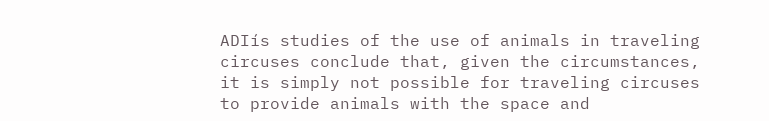ADIís studies of the use of animals in traveling circuses conclude that, given the circumstances, it is simply not possible for traveling circuses to provide animals with the space and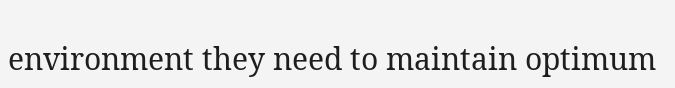environment they need to maintain optimum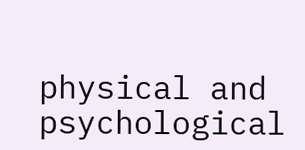physical and psychological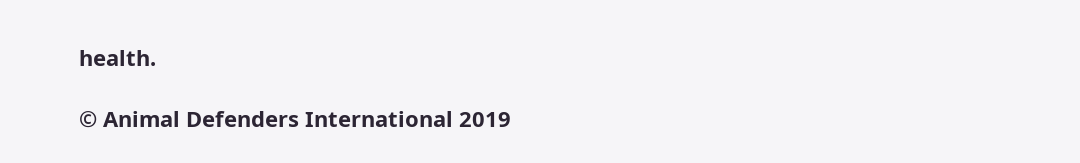health.

© Animal Defenders International 2019